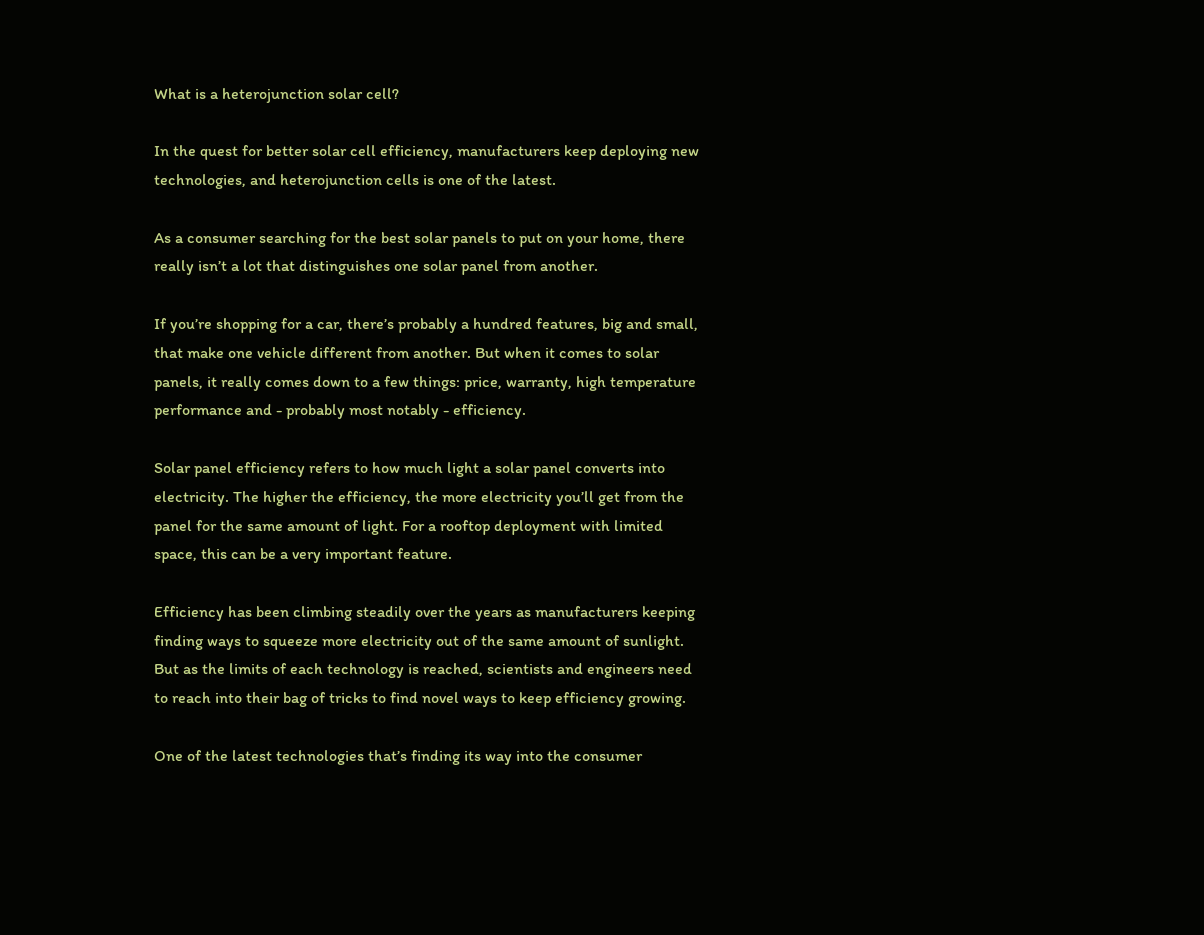What is a heterojunction solar cell?

In the quest for better solar cell efficiency, manufacturers keep deploying new technologies, and heterojunction cells is one of the latest.

As a consumer searching for the best solar panels to put on your home, there really isn’t a lot that distinguishes one solar panel from another.

If you’re shopping for a car, there’s probably a hundred features, big and small, that make one vehicle different from another. But when it comes to solar panels, it really comes down to a few things: price, warranty, high temperature performance and - probably most notably - efficiency.

Solar panel efficiency refers to how much light a solar panel converts into electricity. The higher the efficiency, the more electricity you’ll get from the panel for the same amount of light. For a rooftop deployment with limited space, this can be a very important feature.

Efficiency has been climbing steadily over the years as manufacturers keeping finding ways to squeeze more electricity out of the same amount of sunlight. But as the limits of each technology is reached, scientists and engineers need to reach into their bag of tricks to find novel ways to keep efficiency growing.

One of the latest technologies that’s finding its way into the consumer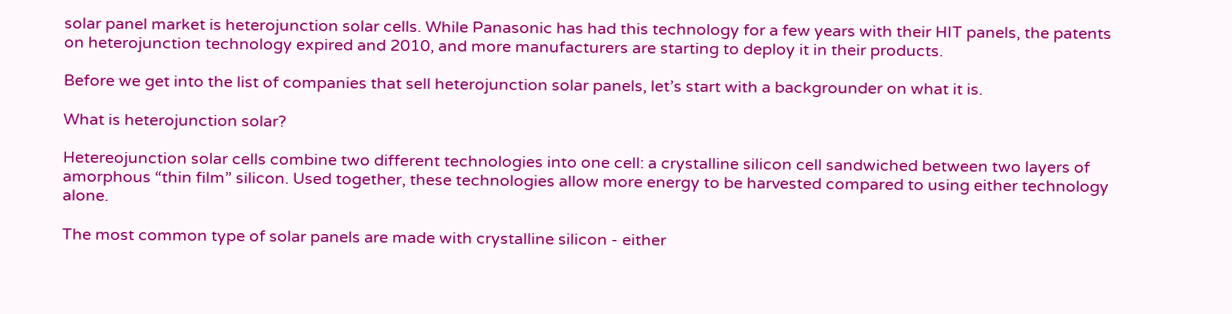solar panel market is heterojunction solar cells. While Panasonic has had this technology for a few years with their HIT panels, the patents on heterojunction technology expired and 2010, and more manufacturers are starting to deploy it in their products.

Before we get into the list of companies that sell heterojunction solar panels, let’s start with a backgrounder on what it is.

What is heterojunction solar?

Hetereojunction solar cells combine two different technologies into one cell: a crystalline silicon cell sandwiched between two layers of amorphous “thin film” silicon. Used together, these technologies allow more energy to be harvested compared to using either technology alone.

The most common type of solar panels are made with crystalline silicon - either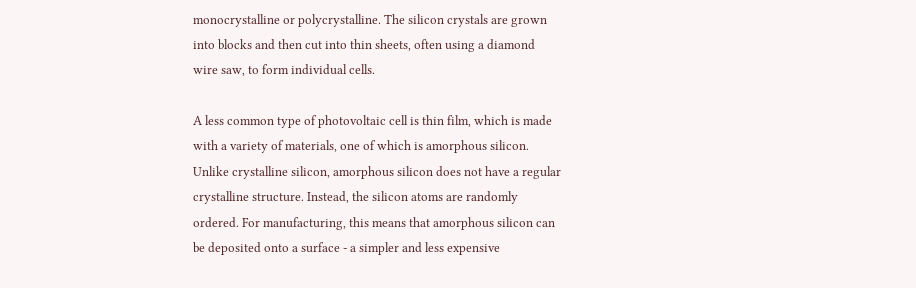monocrystalline or polycrystalline. The silicon crystals are grown into blocks and then cut into thin sheets, often using a diamond wire saw, to form individual cells.

A less common type of photovoltaic cell is thin film, which is made with a variety of materials, one of which is amorphous silicon. Unlike crystalline silicon, amorphous silicon does not have a regular crystalline structure. Instead, the silicon atoms are randomly ordered. For manufacturing, this means that amorphous silicon can be deposited onto a surface - a simpler and less expensive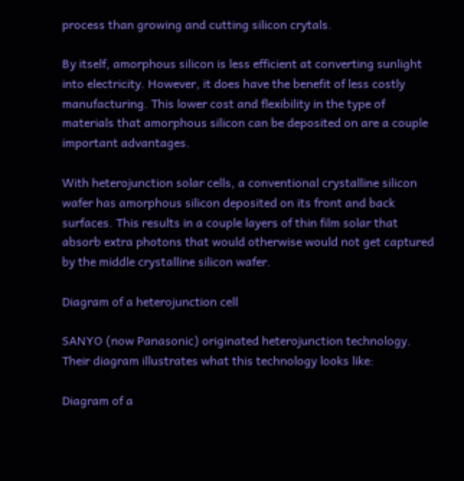process than growing and cutting silicon crytals.

By itself, amorphous silicon is less efficient at converting sunlight into electricity. However, it does have the benefit of less costly manufacturing. This lower cost and flexibility in the type of materials that amorphous silicon can be deposited on are a couple important advantages.

With heterojunction solar cells, a conventional crystalline silicon wafer has amorphous silicon deposited on its front and back surfaces. This results in a couple layers of thin film solar that absorb extra photons that would otherwise would not get captured by the middle crystalline silicon wafer.

Diagram of a heterojunction cell

SANYO (now Panasonic) originated heterojunction technology. Their diagram illustrates what this technology looks like:

Diagram of a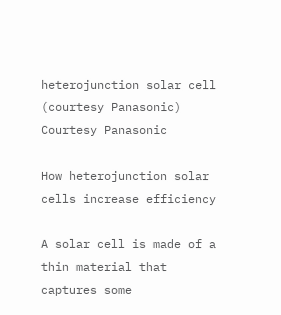heterojunction solar cell (courtesy Panasonic) Courtesy Panasonic

How heterojunction solar cells increase efficiency

A solar cell is made of a thin material that captures some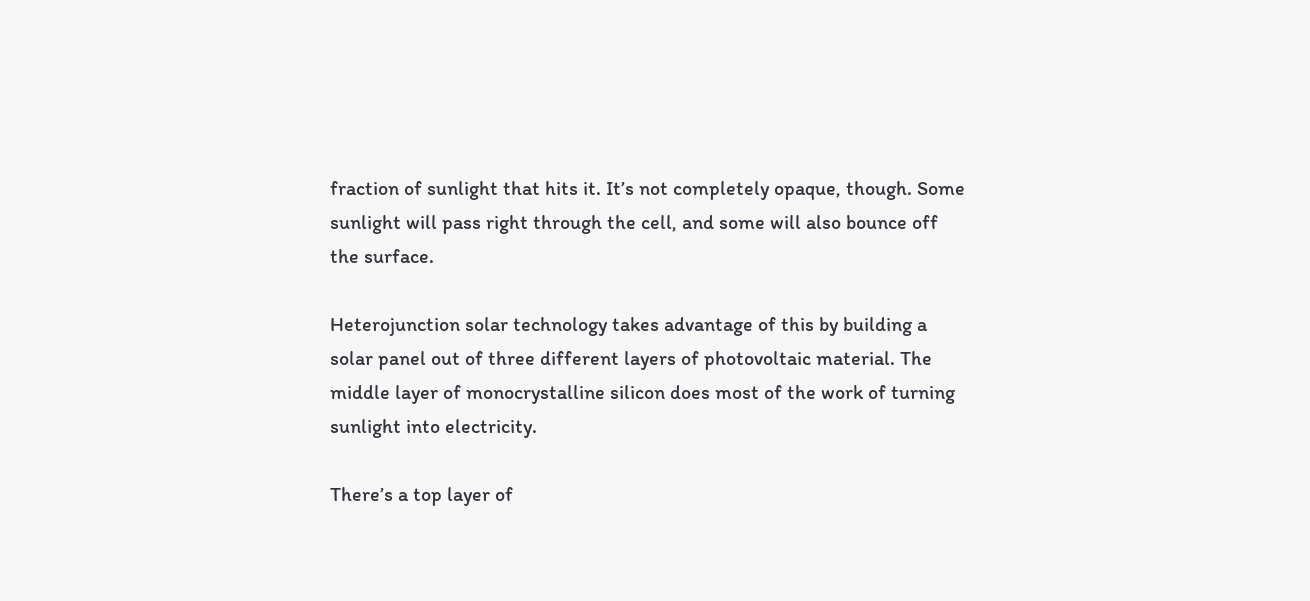fraction of sunlight that hits it. It’s not completely opaque, though. Some sunlight will pass right through the cell, and some will also bounce off the surface.

Heterojunction solar technology takes advantage of this by building a solar panel out of three different layers of photovoltaic material. The middle layer of monocrystalline silicon does most of the work of turning sunlight into electricity.

There’s a top layer of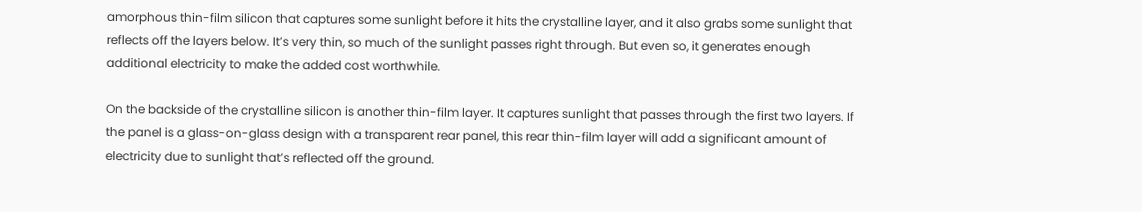amorphous thin-film silicon that captures some sunlight before it hits the crystalline layer, and it also grabs some sunlight that reflects off the layers below. It’s very thin, so much of the sunlight passes right through. But even so, it generates enough additional electricity to make the added cost worthwhile.

On the backside of the crystalline silicon is another thin-film layer. It captures sunlight that passes through the first two layers. If the panel is a glass-on-glass design with a transparent rear panel, this rear thin-film layer will add a significant amount of electricity due to sunlight that’s reflected off the ground.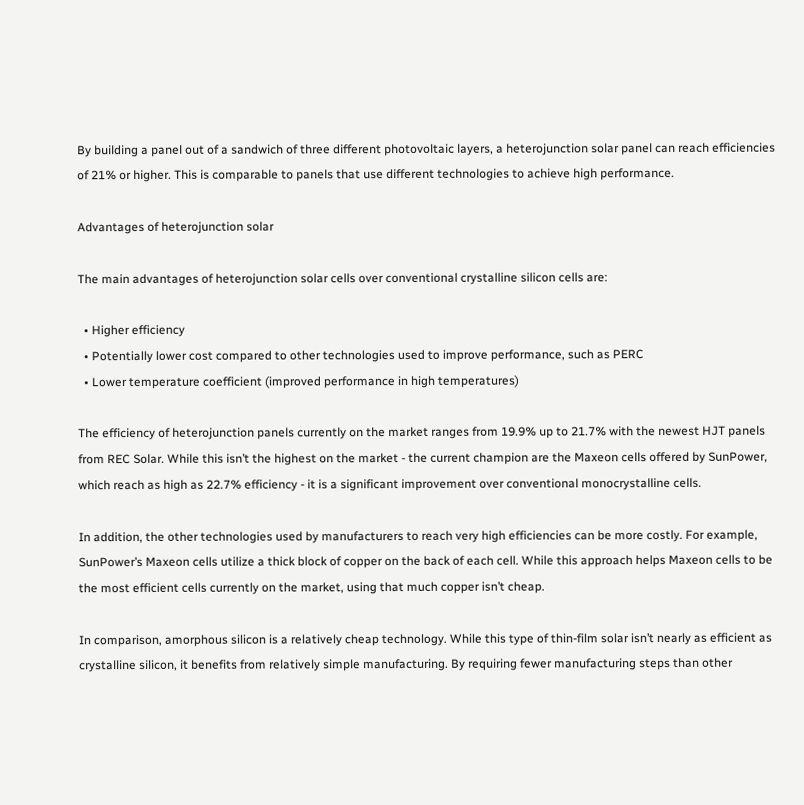By building a panel out of a sandwich of three different photovoltaic layers, a heterojunction solar panel can reach efficiencies of 21% or higher. This is comparable to panels that use different technologies to achieve high performance.

Advantages of heterojunction solar

The main advantages of heterojunction solar cells over conventional crystalline silicon cells are:

  • Higher efficiency
  • Potentially lower cost compared to other technologies used to improve performance, such as PERC
  • Lower temperature coefficient (improved performance in high temperatures)

The efficiency of heterojunction panels currently on the market ranges from 19.9% up to 21.7% with the newest HJT panels from REC Solar. While this isn’t the highest on the market - the current champion are the Maxeon cells offered by SunPower, which reach as high as 22.7% efficiency - it is a significant improvement over conventional monocrystalline cells.

In addition, the other technologies used by manufacturers to reach very high efficiencies can be more costly. For example, SunPower’s Maxeon cells utilize a thick block of copper on the back of each cell. While this approach helps Maxeon cells to be the most efficient cells currently on the market, using that much copper isn’t cheap.

In comparison, amorphous silicon is a relatively cheap technology. While this type of thin-film solar isn’t nearly as efficient as crystalline silicon, it benefits from relatively simple manufacturing. By requiring fewer manufacturing steps than other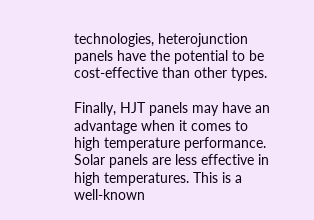technologies, heterojunction panels have the potential to be cost-effective than other types.

Finally, HJT panels may have an advantage when it comes to high temperature performance. Solar panels are less effective in high temperatures. This is a well-known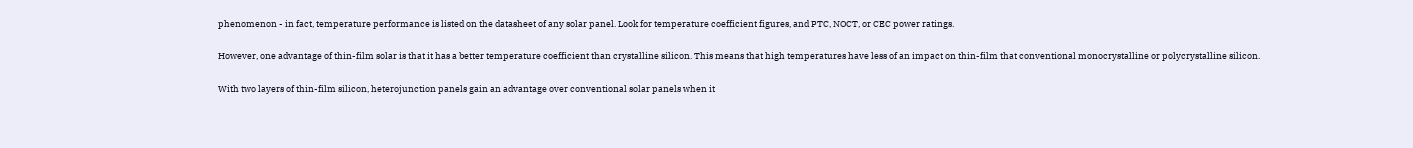phenomenon - in fact, temperature performance is listed on the datasheet of any solar panel. Look for temperature coefficient figures, and PTC, NOCT, or CEC power ratings.

However, one advantage of thin-film solar is that it has a better temperature coefficient than crystalline silicon. This means that high temperatures have less of an impact on thin-film that conventional monocrystalline or polycrystalline silicon.

With two layers of thin-film silicon, heterojunction panels gain an advantage over conventional solar panels when it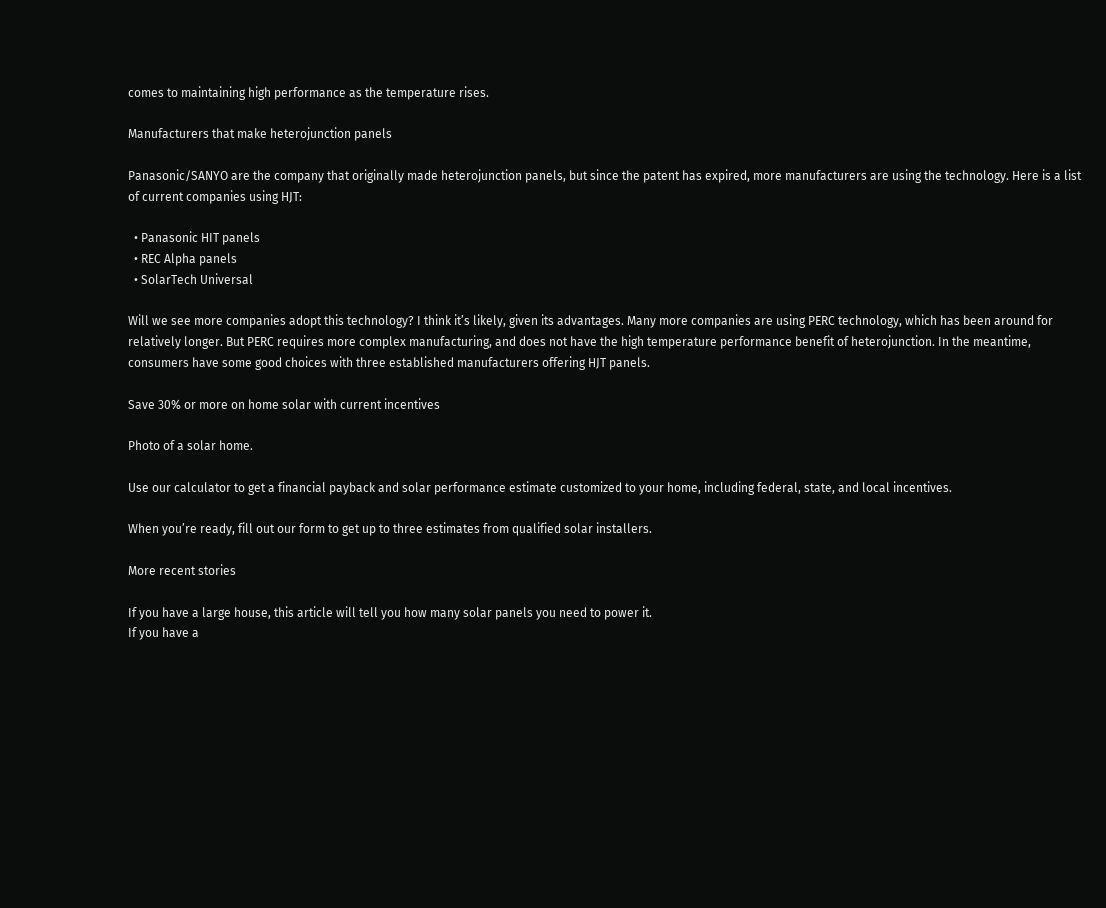comes to maintaining high performance as the temperature rises.

Manufacturers that make heterojunction panels

Panasonic/SANYO are the company that originally made heterojunction panels, but since the patent has expired, more manufacturers are using the technology. Here is a list of current companies using HJT:

  • Panasonic HIT panels
  • REC Alpha panels
  • SolarTech Universal

Will we see more companies adopt this technology? I think it’s likely, given its advantages. Many more companies are using PERC technology, which has been around for relatively longer. But PERC requires more complex manufacturing, and does not have the high temperature performance benefit of heterojunction. In the meantime, consumers have some good choices with three established manufacturers offering HJT panels.

Save 30% or more on home solar with current incentives

Photo of a solar home.

Use our calculator to get a financial payback and solar performance estimate customized to your home, including federal, state, and local incentives.

When you’re ready, fill out our form to get up to three estimates from qualified solar installers.

More recent stories

If you have a large house, this article will tell you how many solar panels you need to power it.
If you have a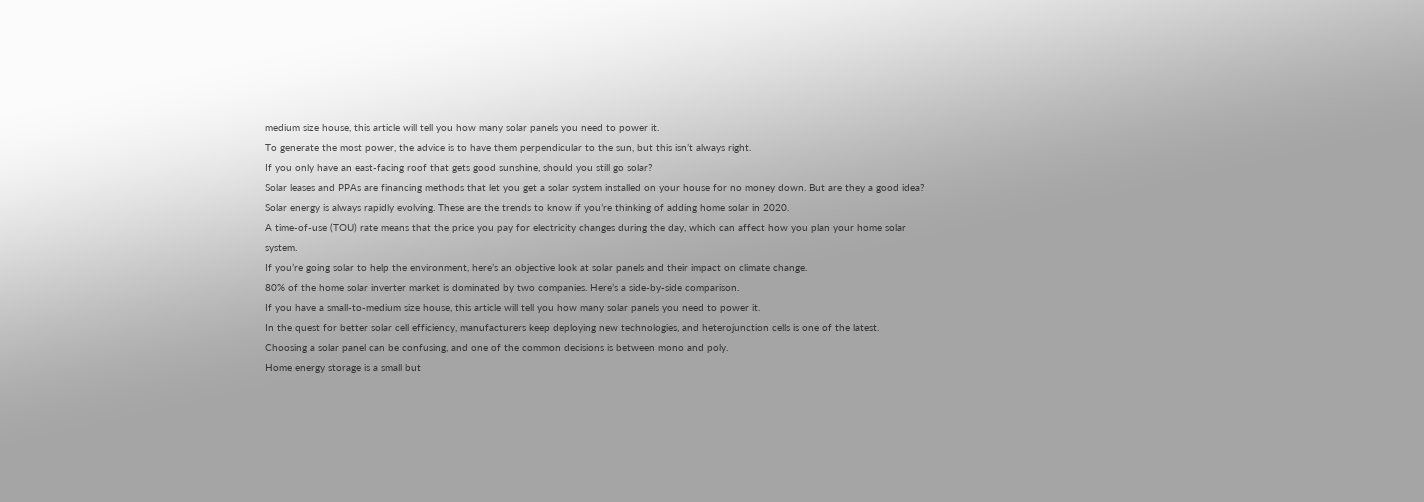medium size house, this article will tell you how many solar panels you need to power it.
To generate the most power, the advice is to have them perpendicular to the sun, but this isn’t always right.
If you only have an east-facing roof that gets good sunshine, should you still go solar?
Solar leases and PPAs are financing methods that let you get a solar system installed on your house for no money down. But are they a good idea?
Solar energy is always rapidly evolving. These are the trends to know if you’re thinking of adding home solar in 2020.
A time-of-use (TOU) rate means that the price you pay for electricity changes during the day, which can affect how you plan your home solar system.
If you’re going solar to help the environment, here’s an objective look at solar panels and their impact on climate change.
80% of the home solar inverter market is dominated by two companies. Here’s a side-by-side comparison.
If you have a small-to-medium size house, this article will tell you how many solar panels you need to power it.
In the quest for better solar cell efficiency, manufacturers keep deploying new technologies, and heterojunction cells is one of the latest.
Choosing a solar panel can be confusing, and one of the common decisions is between mono and poly.
Home energy storage is a small but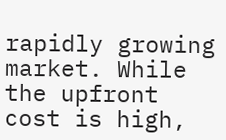rapidly growing market. While the upfront cost is high,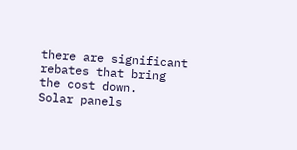there are significant rebates that bring the cost down.
Solar panels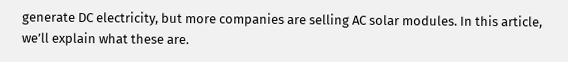generate DC electricity, but more companies are selling AC solar modules. In this article, we’ll explain what these are.